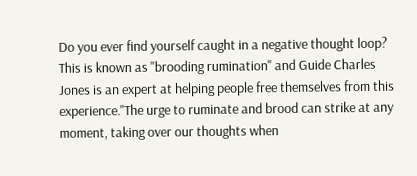Do you ever find yourself caught in a negative thought loop? This is known as "brooding rumination" and Guide Charles Jones is an expert at helping people free themselves from this experience."The urge to ruminate and brood can strike at any moment, taking over our thoughts when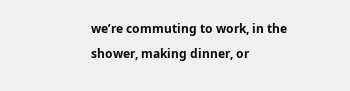we’re commuting to work, in the shower, making dinner, or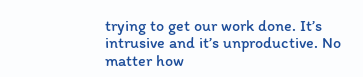trying to get our work done. It’s intrusive and it’s unproductive. No matter how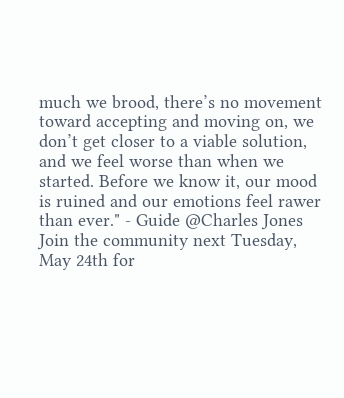much we brood, there’s no movement toward accepting and moving on, we don’t get closer to a viable solution, and we feel worse than when we started. Before we know it, our mood is ruined and our emotions feel rawer than ever." - Guide @Charles Jones Join the community next Tuesday, May 24th for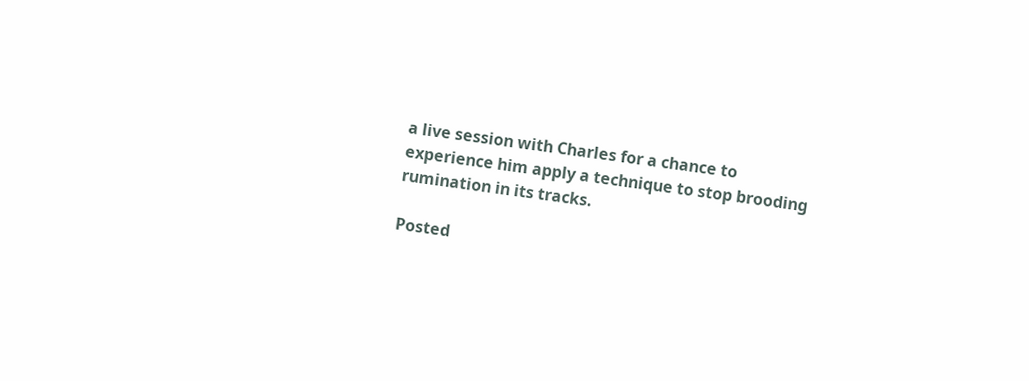a live session with Charles for a chance to experience him apply a technique to stop brooding rumination in its tracks.

Posted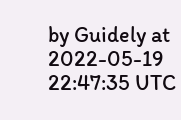by Guidely at 2022-05-19 22:47:35 UTC